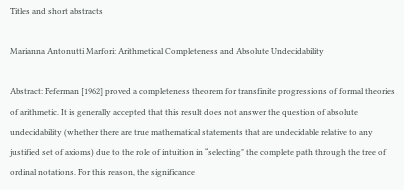Titles and short abstracts

Marianna Antonutti Marfori: Arithmetical Completeness and Absolute Undecidability

Abstract: Feferman [1962] proved a completeness theorem for transfinite progressions of formal theories of arithmetic. It is generally accepted that this result does not answer the question of absolute undecidability (whether there are true mathematical statements that are undecidable relative to any justified set of axioms) due to the role of intuition in “selecting" the complete path through the tree of ordinal notations. For this reason, the significance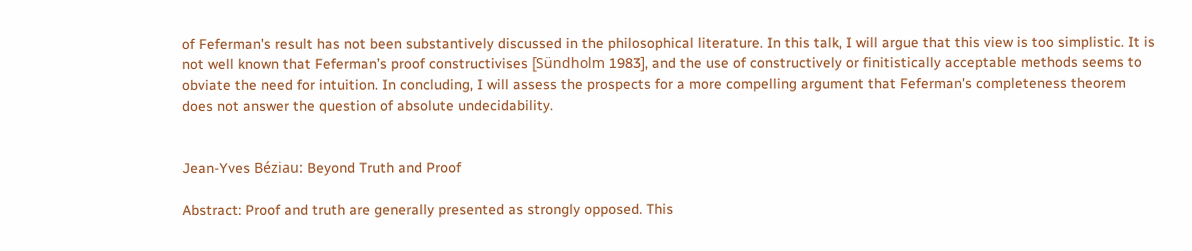of Feferman's result has not been substantively discussed in the philosophical literature. In this talk, I will argue that this view is too simplistic. It is not well known that Feferman’s proof constructivises [Sündholm 1983], and the use of constructively or finitistically acceptable methods seems to obviate the need for intuition. In concluding, I will assess the prospects for a more compelling argument that Feferman's completeness theorem does not answer the question of absolute undecidability.


Jean-Yves Béziau: Beyond Truth and Proof

Abstract: Proof and truth are generally presented as strongly opposed. This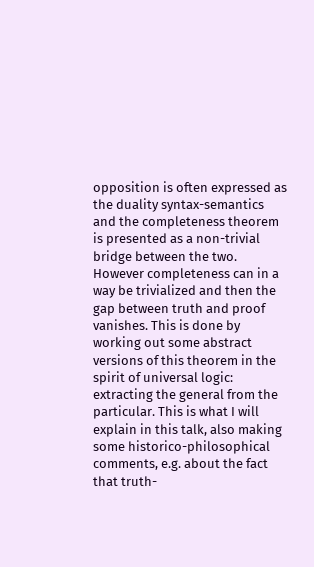opposition is often expressed as the duality syntax-semantics and the completeness theorem is presented as a non-trivial bridge between the two. However completeness can in a way be trivialized and then the gap between truth and proof vanishes. This is done by working out some abstract versions of this theorem in the spirit of universal logic: extracting the general from the particular. This is what I will explain in this talk, also making some historico-philosophical comments, e.g. about the fact that truth-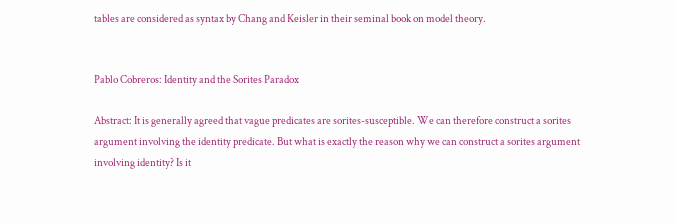tables are considered as syntax by Chang and Keisler in their seminal book on model theory.


Pablo Cobreros: Identity and the Sorites Paradox

Abstract: It is generally agreed that vague predicates are sorites-susceptible. We can therefore construct a sorites argument involving the identity predicate. But what is exactly the reason why we can construct a sorites argument involving identity? Is it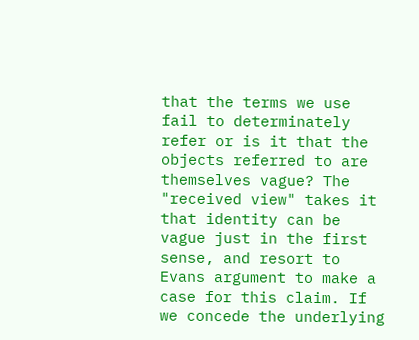that the terms we use fail to determinately refer or is it that the objects referred to are themselves vague? The "received view" takes it that identity can be vague just in the first sense, and resort to Evans argument to make a case for this claim. If we concede the underlying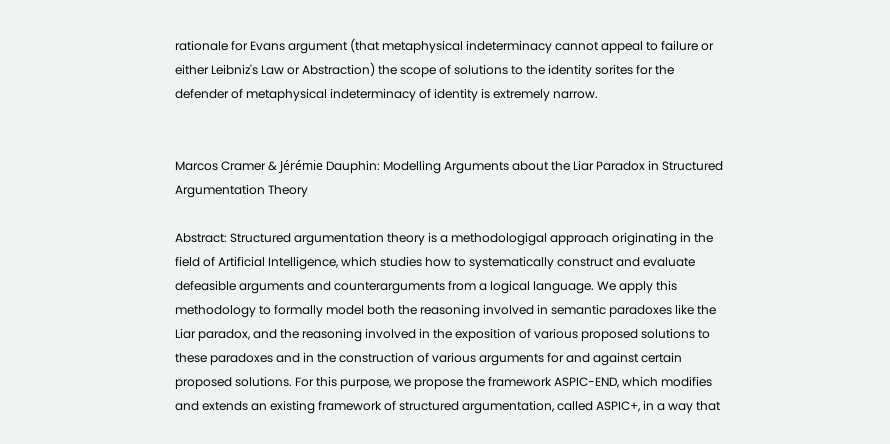rationale for Evans argument (that metaphysical indeterminacy cannot appeal to failure or either Leibniz's Law or Abstraction) the scope of solutions to the identity sorites for the defender of metaphysical indeterminacy of identity is extremely narrow.


Marcos Cramer & Jérémie Dauphin: Modelling Arguments about the Liar Paradox in Structured Argumentation Theory

Abstract: Structured argumentation theory is a methodologigal approach originating in the field of Artificial Intelligence, which studies how to systematically construct and evaluate defeasible arguments and counterarguments from a logical language. We apply this methodology to formally model both the reasoning involved in semantic paradoxes like the Liar paradox, and the reasoning involved in the exposition of various proposed solutions to these paradoxes and in the construction of various arguments for and against certain proposed solutions. For this purpose, we propose the framework ASPIC-END, which modifies and extends an existing framework of structured argumentation, called ASPIC+, in a way that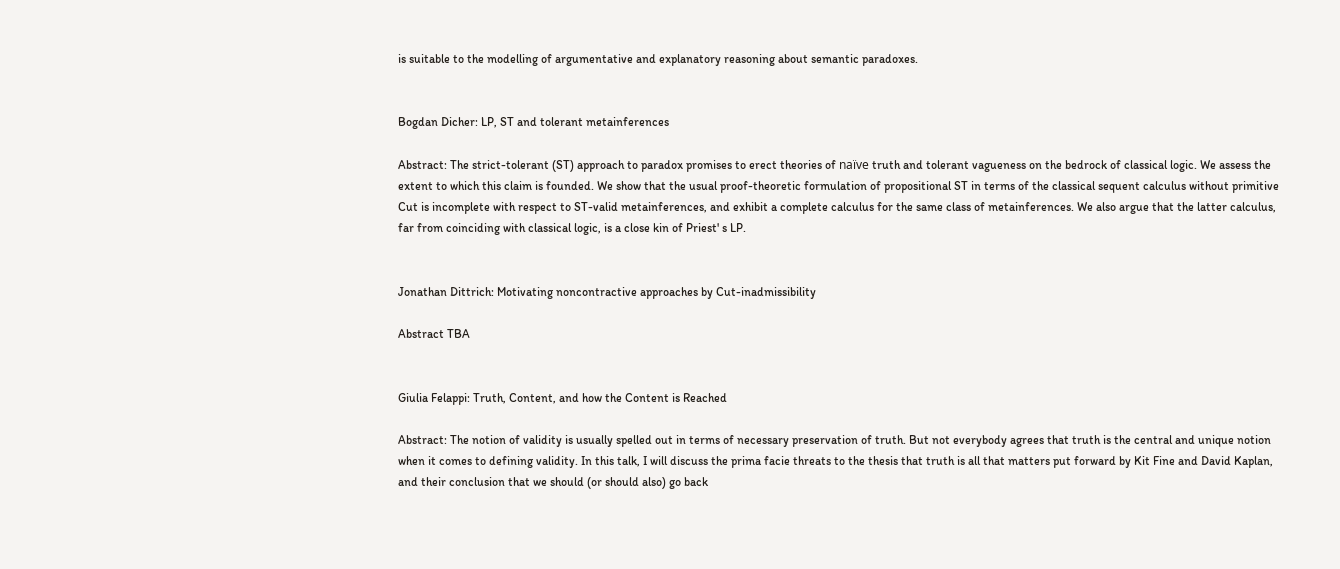is suitable to the modelling of argumentative and explanatory reasoning about semantic paradoxes.


Bogdan Dicher: LP, ST and tolerant metainferences

Abstract: The strict-tolerant (ST) approach to paradox promises to erect theories of naïve truth and tolerant vagueness on the bedrock of classical logic. We assess the extent to which this claim is founded. We show that the usual proof-theoretic formulation of propositional ST in terms of the classical sequent calculus without primitive Cut is incomplete with respect to ST-valid metainferences, and exhibit a complete calculus for the same class of metainferences. We also argue that the latter calculus, far from coinciding with classical logic, is a close kin of Priest' s LP.


Jonathan Dittrich: Motivating noncontractive approaches by Cut-inadmissibility

Abstract TBA


Giulia Felappi: Truth, Content, and how the Content is Reached

Abstract: The notion of validity is usually spelled out in terms of necessary preservation of truth. But not everybody agrees that truth is the central and unique notion when it comes to defining validity. In this talk, I will discuss the prima facie threats to the thesis that truth is all that matters put forward by Kit Fine and David Kaplan, and their conclusion that we should (or should also) go back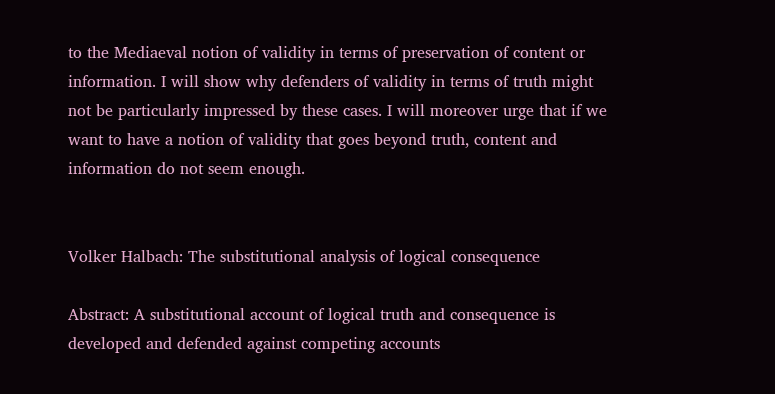to the Mediaeval notion of validity in terms of preservation of content or information. I will show why defenders of validity in terms of truth might not be particularly impressed by these cases. I will moreover urge that if we want to have a notion of validity that goes beyond truth, content and information do not seem enough.


Volker Halbach: The substitutional analysis of logical consequence

Abstract: A substitutional account of logical truth and consequence is developed and defended against competing accounts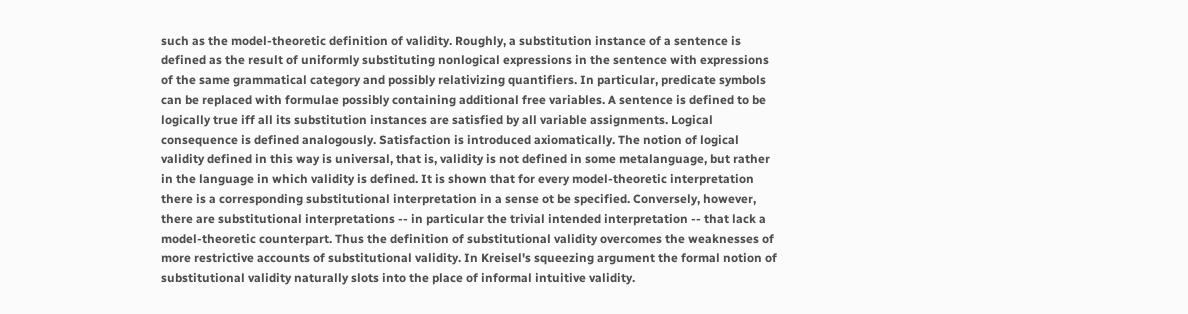such as the model-theoretic definition of validity. Roughly, a substitution instance of a sentence is defined as the result of uniformly substituting nonlogical expressions in the sentence with expressions of the same grammatical category and possibly relativizing quantifiers. In particular, predicate symbols can be replaced with formulae possibly containing additional free variables. A sentence is defined to be logically true iff all its substitution instances are satisfied by all variable assignments. Logical consequence is defined analogously. Satisfaction is introduced axiomatically. The notion of logical validity defined in this way is universal, that is, validity is not defined in some metalanguage, but rather in the language in which validity is defined. It is shown that for every model-theoretic interpretation there is a corresponding substitutional interpretation in a sense ot be specified. Conversely, however, there are substitutional interpretations -- in particular the trivial intended interpretation -- that lack a model-theoretic counterpart. Thus the definition of substitutional validity overcomes the weaknesses of more restrictive accounts of substitutional validity. In Kreisel's squeezing argument the formal notion of substitutional validity naturally slots into the place of informal intuitive validity.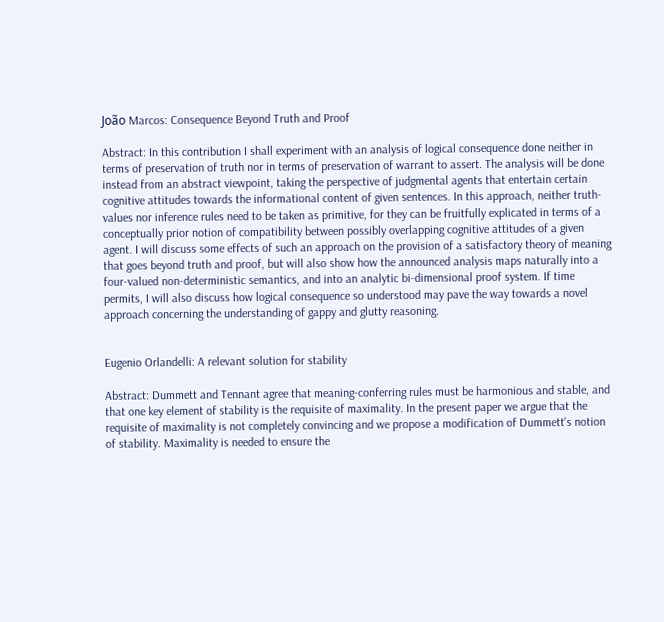João Marcos: Consequence Beyond Truth and Proof

Abstract: In this contribution I shall experiment with an analysis of logical consequence done neither in terms of preservation of truth nor in terms of preservation of warrant to assert. The analysis will be done instead from an abstract viewpoint, taking the perspective of judgmental agents that entertain certain cognitive attitudes towards the informational content of given sentences. In this approach, neither truth-values nor inference rules need to be taken as primitive, for they can be fruitfully explicated in terms of a conceptually prior notion of compatibility between possibly overlapping cognitive attitudes of a given agent. I will discuss some effects of such an approach on the provision of a satisfactory theory of meaning that goes beyond truth and proof, but will also show how the announced analysis maps naturally into a four-valued non-deterministic semantics, and into an analytic bi-dimensional proof system. If time permits, I will also discuss how logical consequence so understood may pave the way towards a novel approach concerning the understanding of gappy and glutty reasoning.


Eugenio Orlandelli: A relevant solution for stability

Abstract: Dummett and Tennant agree that meaning-conferring rules must be harmonious and stable, and that one key element of stability is the requisite of maximality. In the present paper we argue that the requisite of maximality is not completely convincing and we propose a modification of Dummett's notion of stability. Maximality is needed to ensure the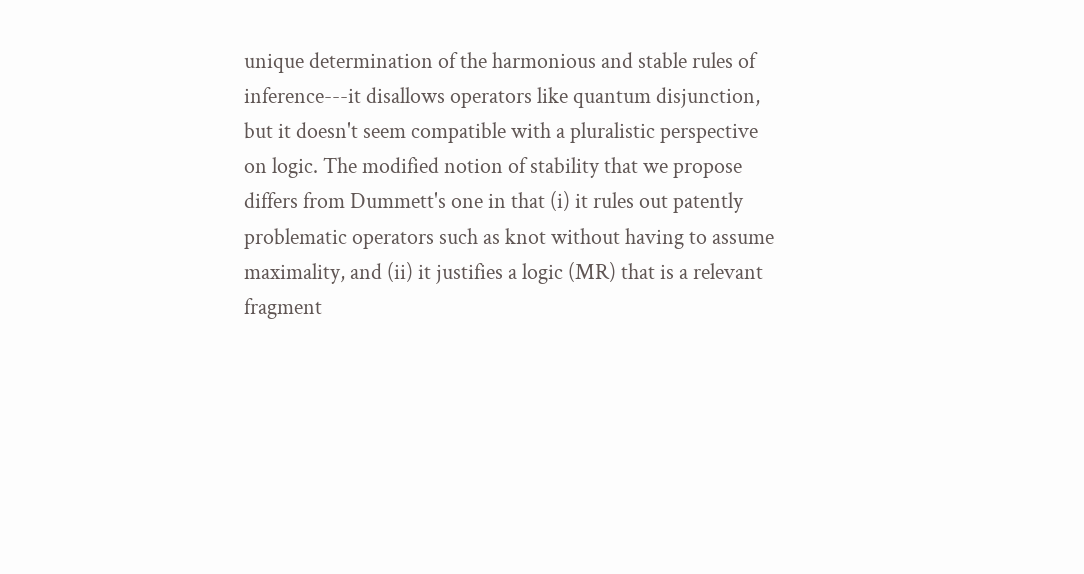unique determination of the harmonious and stable rules of inference---it disallows operators like quantum disjunction, but it doesn't seem compatible with a pluralistic perspective on logic. The modified notion of stability that we propose differs from Dummett's one in that (i) it rules out patently problematic operators such as knot without having to assume maximality, and (ii) it justifies a logic (MR) that is a relevant fragment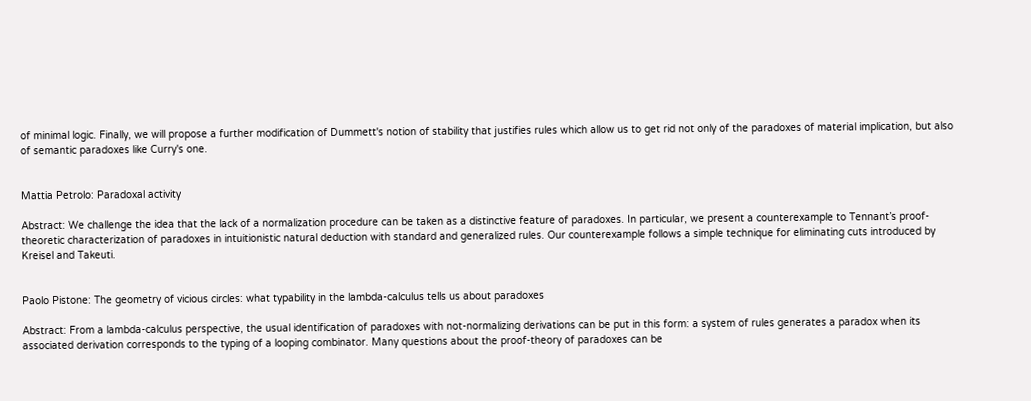of minimal logic. Finally, we will propose a further modification of Dummett's notion of stability that justifies rules which allow us to get rid not only of the paradoxes of material implication, but also of semantic paradoxes like Curry's one.


Mattia Petrolo: Paradoxal activity

Abstract: We challenge the idea that the lack of a normalization procedure can be taken as a distinctive feature of paradoxes. In particular, we present a counterexample to Tennant’s proof-theoretic characterization of paradoxes in intuitionistic natural deduction with standard and generalized rules. Our counterexample follows a simple technique for eliminating cuts introduced by Kreisel and Takeuti.


Paolo Pistone: The geometry of vicious circles: what typability in the lambda-calculus tells us about paradoxes

Abstract: From a lambda-calculus perspective, the usual identification of paradoxes with not-normalizing derivations can be put in this form: a system of rules generates a paradox when its associated derivation corresponds to the typing of a looping combinator. Many questions about the proof-theory of paradoxes can be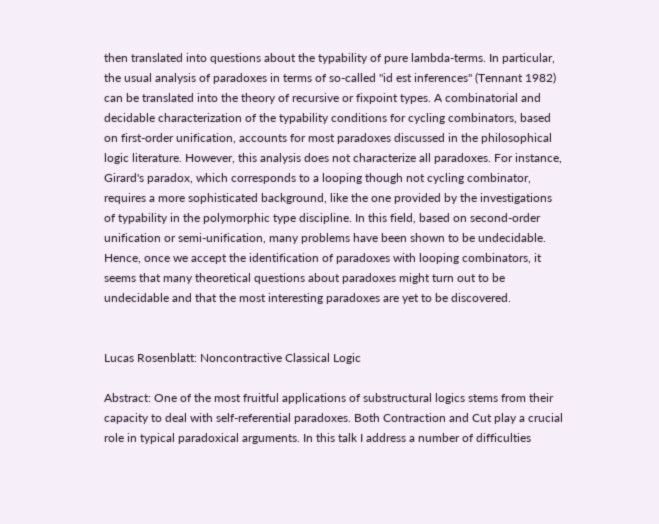then translated into questions about the typability of pure lambda-terms. In particular, the usual analysis of paradoxes in terms of so-called "id est inferences" (Tennant 1982) can be translated into the theory of recursive or fixpoint types. A combinatorial and decidable characterization of the typability conditions for cycling combinators, based on first-order unification, accounts for most paradoxes discussed in the philosophical logic literature. However, this analysis does not characterize all paradoxes. For instance, Girard's paradox, which corresponds to a looping though not cycling combinator, requires a more sophisticated background, like the one provided by the investigations of typability in the polymorphic type discipline. In this field, based on second-order unification or semi-unification, many problems have been shown to be undecidable. Hence, once we accept the identification of paradoxes with looping combinators, it seems that many theoretical questions about paradoxes might turn out to be undecidable and that the most interesting paradoxes are yet to be discovered.


Lucas Rosenblatt: Noncontractive Classical Logic

Abstract: One of the most fruitful applications of substructural logics stems from their capacity to deal with self-referential paradoxes. Both Contraction and Cut play a crucial role in typical paradoxical arguments. In this talk I address a number of difficulties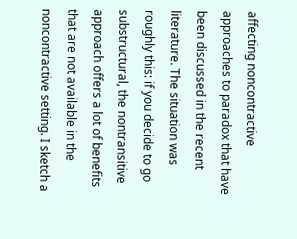affecting noncontractive approaches to paradox that have been discussed in the recent literature. The situation was roughly this: if you decide to go substructural, the nontransitive approach offers a lot of benefits that are not available in the noncontractive setting. I sketch a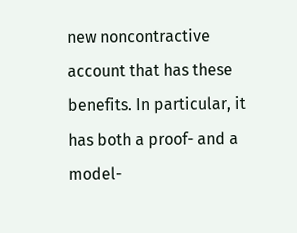new noncontractive account that has these benefits. In particular, it has both a proof- and a model-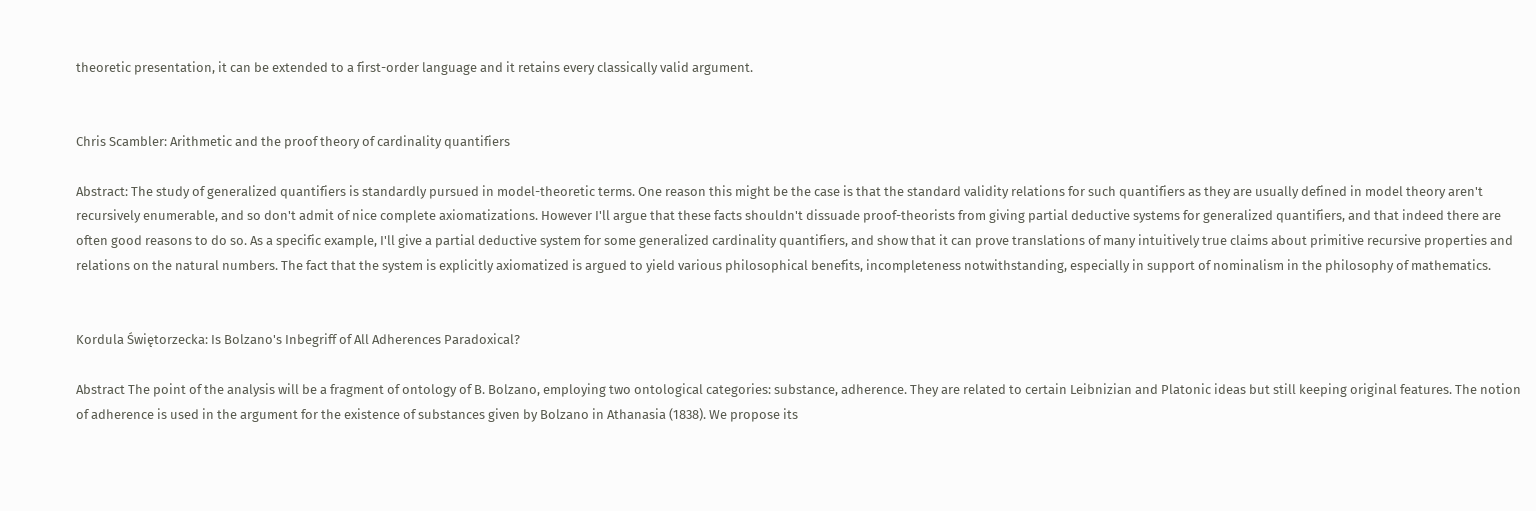theoretic presentation, it can be extended to a first-order language and it retains every classically valid argument.


Chris Scambler: Arithmetic and the proof theory of cardinality quantifiers

Abstract: The study of generalized quantifiers is standardly pursued in model-theoretic terms. One reason this might be the case is that the standard validity relations for such quantifiers as they are usually defined in model theory aren't recursively enumerable, and so don't admit of nice complete axiomatizations. However I'll argue that these facts shouldn't dissuade proof-theorists from giving partial deductive systems for generalized quantifiers, and that indeed there are often good reasons to do so. As a specific example, I'll give a partial deductive system for some generalized cardinality quantifiers, and show that it can prove translations of many intuitively true claims about primitive recursive properties and relations on the natural numbers. The fact that the system is explicitly axiomatized is argued to yield various philosophical benefits, incompleteness notwithstanding, especially in support of nominalism in the philosophy of mathematics.


Kordula Świętorzecka: Is Bolzano's Inbegriff of All Adherences Paradoxical?

Abstract The point of the analysis will be a fragment of ontology of B. Bolzano, employing two ontological categories: substance, adherence. They are related to certain Leibnizian and Platonic ideas but still keeping original features. The notion of adherence is used in the argument for the existence of substances given by Bolzano in Athanasia (1838). We propose its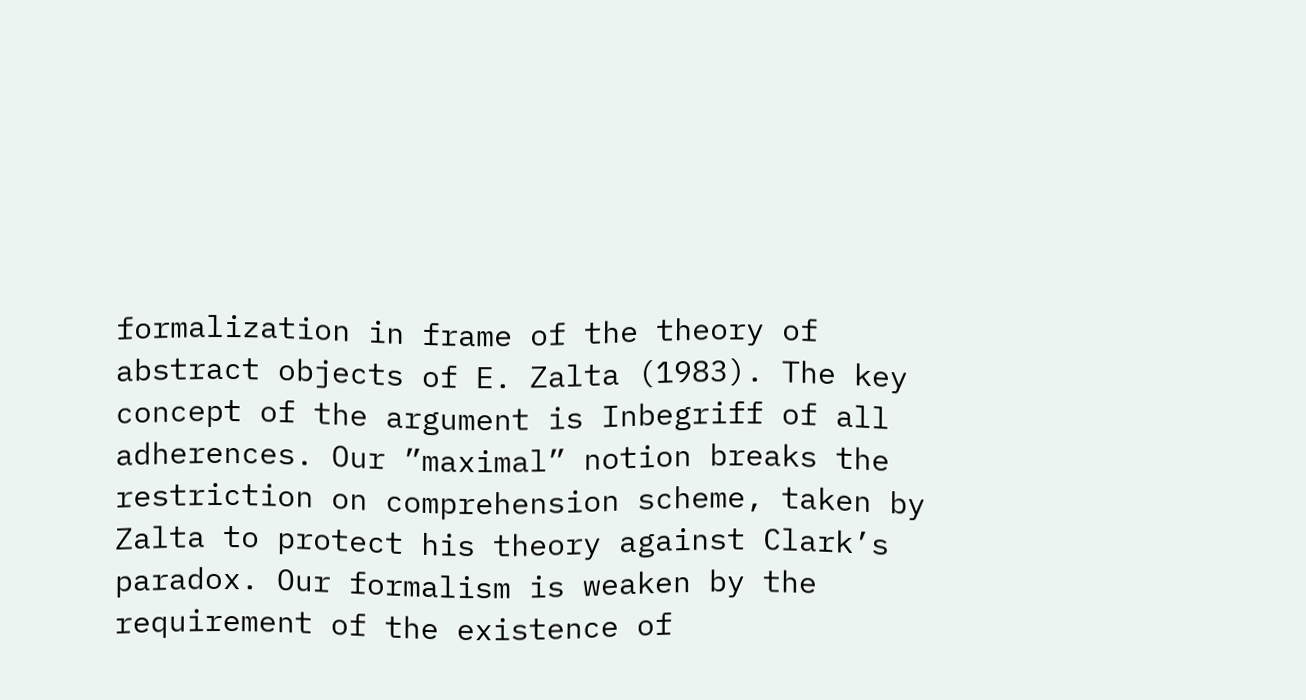formalization in frame of the theory of abstract objects of E. Zalta (1983). The key concept of the argument is Inbegriff of all adherences. Our ”maximal” notion breaks the restriction on comprehension scheme, taken by Zalta to protect his theory against Clark’s paradox. Our formalism is weaken by the requirement of the existence of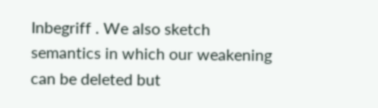Inbegriff . We also sketch semantics in which our weakening can be deleted but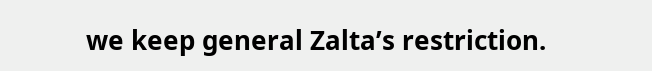we keep general Zalta’s restriction.